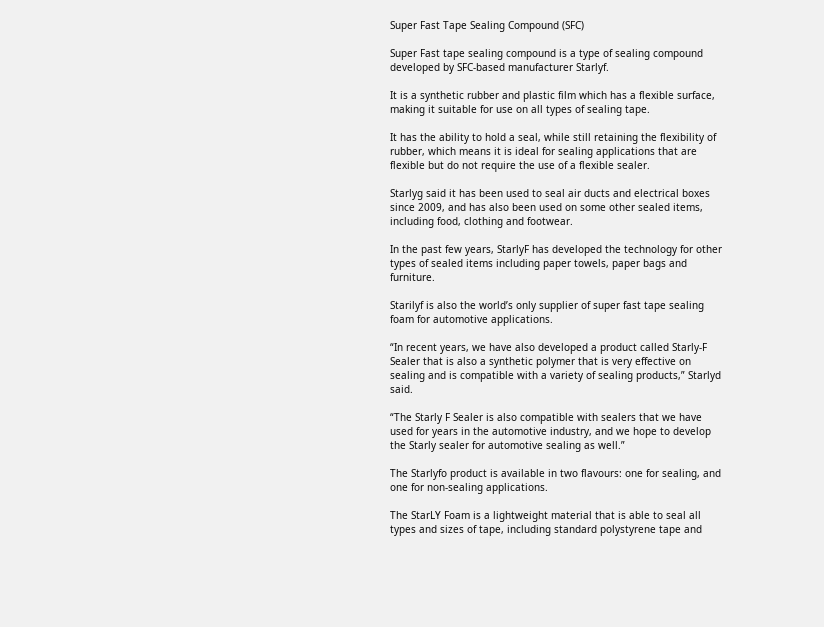Super Fast Tape Sealing Compound (SFC)

Super Fast tape sealing compound is a type of sealing compound developed by SFC-based manufacturer Starlyf.

It is a synthetic rubber and plastic film which has a flexible surface, making it suitable for use on all types of sealing tape.

It has the ability to hold a seal, while still retaining the flexibility of rubber, which means it is ideal for sealing applications that are flexible but do not require the use of a flexible sealer.

Starlyg said it has been used to seal air ducts and electrical boxes since 2009, and has also been used on some other sealed items, including food, clothing and footwear.

In the past few years, StarlyF has developed the technology for other types of sealed items including paper towels, paper bags and furniture.

Starilyf is also the world’s only supplier of super fast tape sealing foam for automotive applications.

“In recent years, we have also developed a product called Starly-F Sealer that is also a synthetic polymer that is very effective on sealing and is compatible with a variety of sealing products,” Starlyd said.

“The Starly F Sealer is also compatible with sealers that we have used for years in the automotive industry, and we hope to develop the Starly sealer for automotive sealing as well.”

The Starlyfo product is available in two flavours: one for sealing, and one for non-sealing applications.

The StarLY Foam is a lightweight material that is able to seal all types and sizes of tape, including standard polystyrene tape and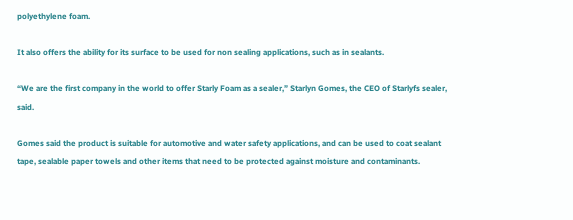polyethylene foam.

It also offers the ability for its surface to be used for non sealing applications, such as in sealants.

“We are the first company in the world to offer Starly Foam as a sealer,” Starlyn Gomes, the CEO of Starlyfs sealer, said.

Gomes said the product is suitable for automotive and water safety applications, and can be used to coat sealant tape, sealable paper towels and other items that need to be protected against moisture and contaminants.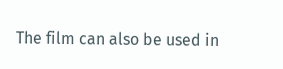The film can also be used in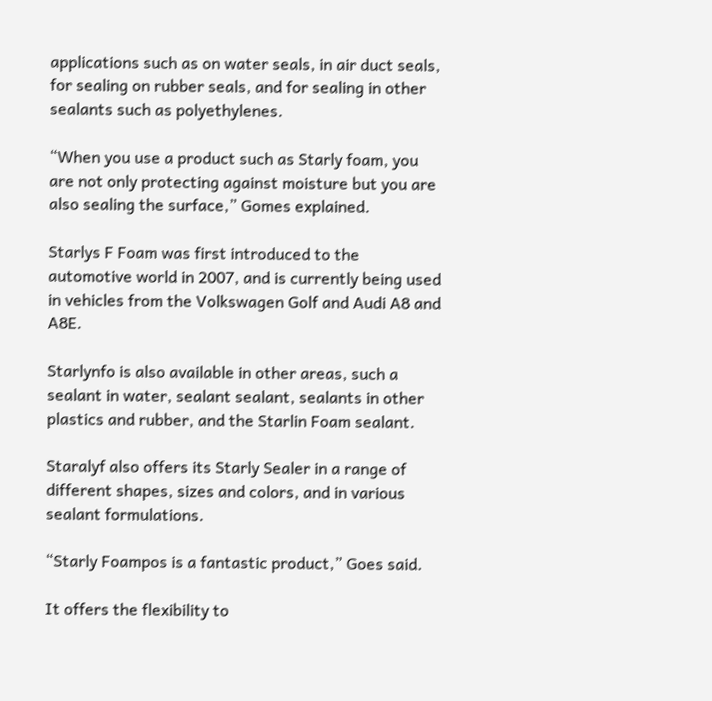applications such as on water seals, in air duct seals, for sealing on rubber seals, and for sealing in other sealants such as polyethylenes.

“When you use a product such as Starly foam, you are not only protecting against moisture but you are also sealing the surface,” Gomes explained.

Starlys F Foam was first introduced to the automotive world in 2007, and is currently being used in vehicles from the Volkswagen Golf and Audi A8 and A8E.

Starlynfo is also available in other areas, such a sealant in water, sealant sealant, sealants in other plastics and rubber, and the Starlin Foam sealant.

Staralyf also offers its Starly Sealer in a range of different shapes, sizes and colors, and in various sealant formulations.

“Starly Foampos is a fantastic product,” Goes said.

It offers the flexibility to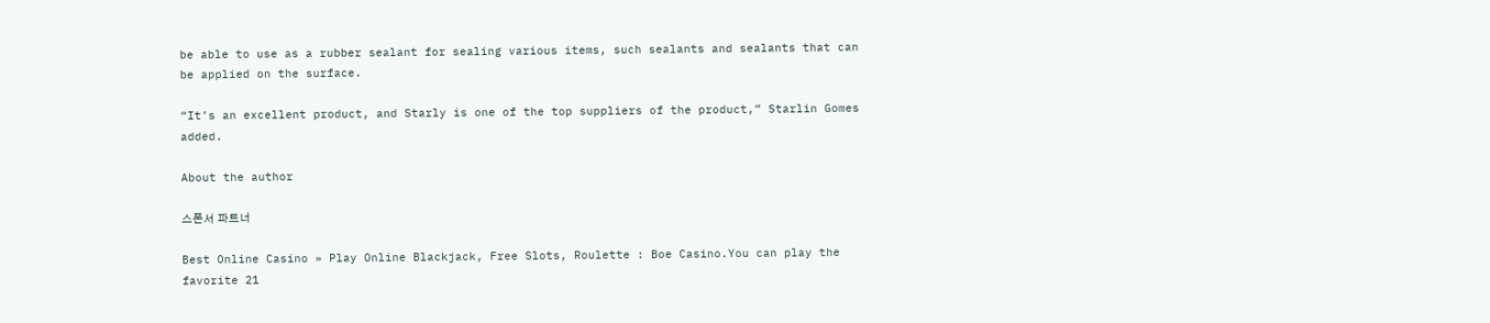be able to use as a rubber sealant for sealing various items, such sealants and sealants that can be applied on the surface.

“It’s an excellent product, and Starly is one of the top suppliers of the product,” Starlin Gomes added.

About the author

스폰서 파트너

Best Online Casino » Play Online Blackjack, Free Slots, Roulette : Boe Casino.You can play the favorite 21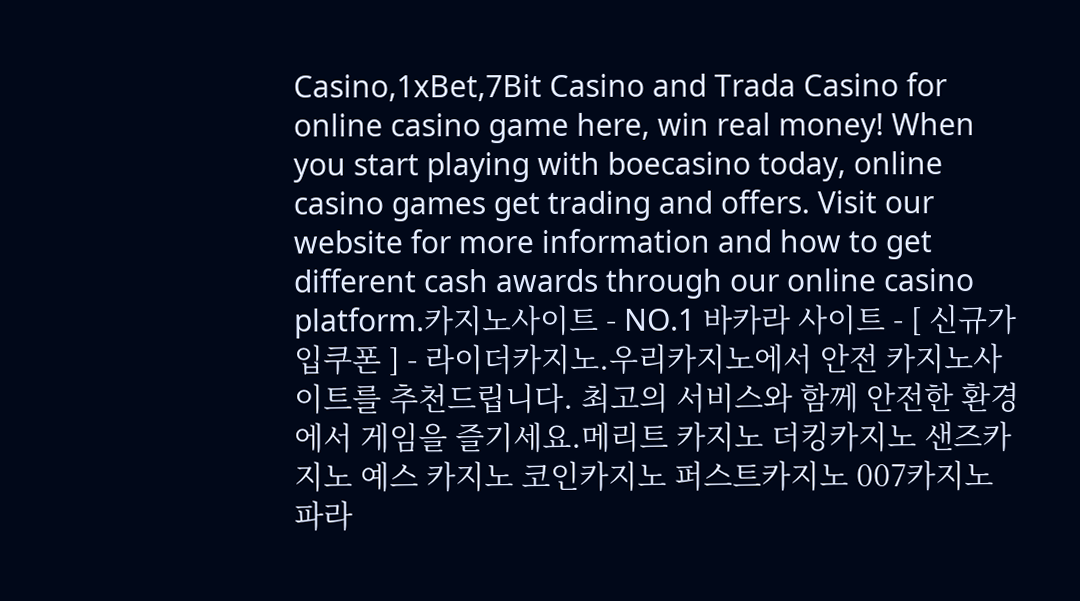Casino,1xBet,7Bit Casino and Trada Casino for online casino game here, win real money! When you start playing with boecasino today, online casino games get trading and offers. Visit our website for more information and how to get different cash awards through our online casino platform.카지노사이트 - NO.1 바카라 사이트 - [ 신규가입쿠폰 ] - 라이더카지노.우리카지노에서 안전 카지노사이트를 추천드립니다. 최고의 서비스와 함께 안전한 환경에서 게임을 즐기세요.메리트 카지노 더킹카지노 샌즈카지노 예스 카지노 코인카지노 퍼스트카지노 007카지노 파라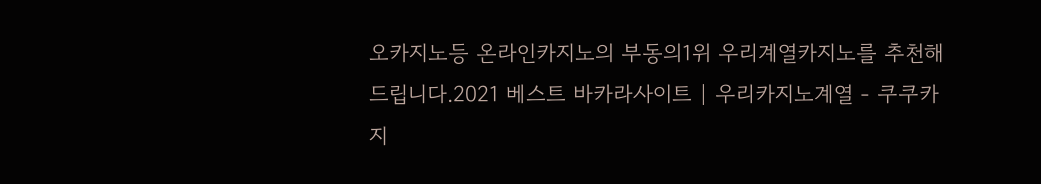오카지노등 온라인카지노의 부동의1위 우리계열카지노를 추천해드립니다.2021 베스트 바카라사이트 | 우리카지노계열 - 쿠쿠카지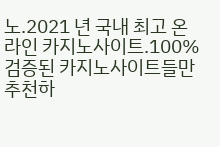노.2021 년 국내 최고 온라인 카지노사이트.100% 검증된 카지노사이트들만 추천하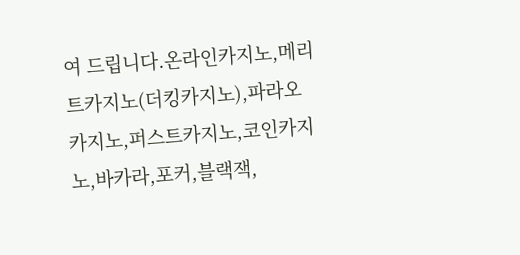여 드립니다.온라인카지노,메리트카지노(더킹카지노),파라오카지노,퍼스트카지노,코인카지노,바카라,포커,블랙잭,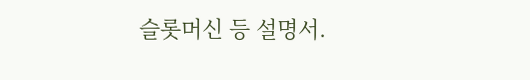슬롯머신 등 설명서.